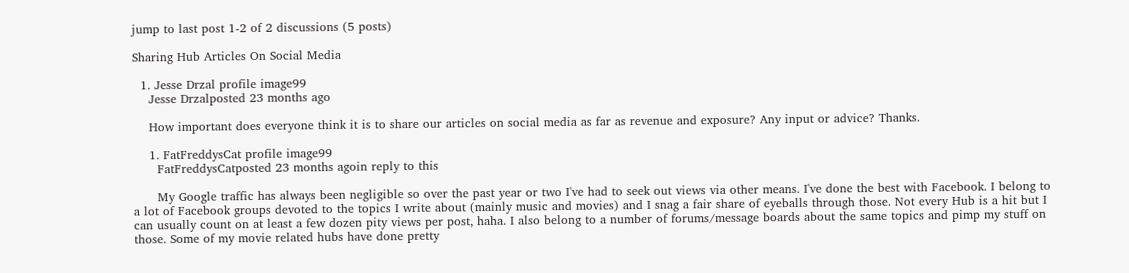jump to last post 1-2 of 2 discussions (5 posts)

Sharing Hub Articles On Social Media

  1. Jesse Drzal profile image99
    Jesse Drzalposted 23 months ago

    How important does everyone think it is to share our articles on social media as far as revenue and exposure? Any input or advice? Thanks.

    1. FatFreddysCat profile image99
      FatFreddysCatposted 23 months agoin reply to this

      My Google traffic has always been negligible so over the past year or two I've had to seek out views via other means. I've done the best with Facebook. I belong to a lot of Facebook groups devoted to the topics I write about (mainly music and movies) and I snag a fair share of eyeballs through those. Not every Hub is a hit but I can usually count on at least a few dozen pity views per post, haha. I also belong to a number of forums/message boards about the same topics and pimp my stuff on those. Some of my movie related hubs have done pretty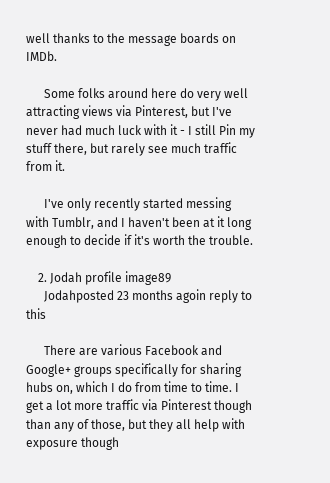well thanks to the message boards on IMDb.

      Some folks around here do very well attracting views via Pinterest, but I've never had much luck with it - I still Pin my stuff there, but rarely see much traffic from it.

      I've only recently started messing with Tumblr, and I haven't been at it long enough to decide if it's worth the trouble.

    2. Jodah profile image89
      Jodahposted 23 months agoin reply to this

      There are various Facebook and Google+ groups specifically for sharing hubs on, which I do from time to time. I get a lot more traffic via Pinterest though than any of those, but they all help with exposure though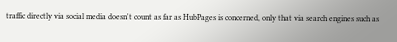traffic directly via social media doesn't count as far as HubPages is concerned, only that via search engines such as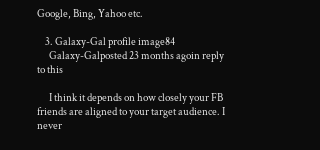Google, Bing, Yahoo etc.

    3. Galaxy-Gal profile image84
      Galaxy-Galposted 23 months agoin reply to this

      I think it depends on how closely your FB friends are aligned to your target audience. I never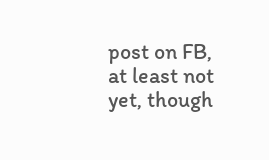post on FB, at least not yet, though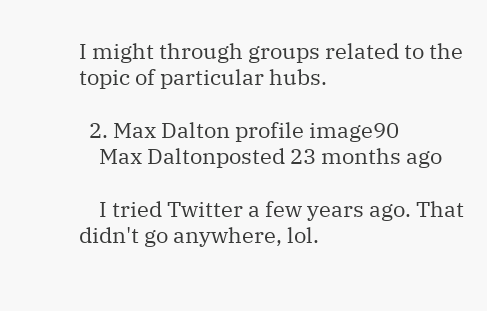I might through groups related to the topic of particular hubs.

  2. Max Dalton profile image90
    Max Daltonposted 23 months ago

    I tried Twitter a few years ago. That didn't go anywhere, lol.